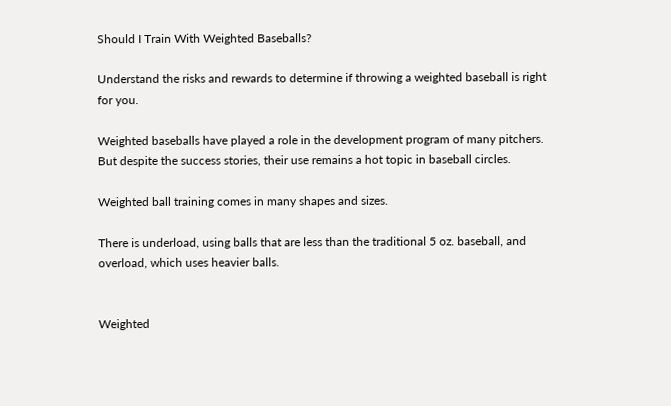Should I Train With Weighted Baseballs?

Understand the risks and rewards to determine if throwing a weighted baseball is right for you.

Weighted baseballs have played a role in the development program of many pitchers. But despite the success stories, their use remains a hot topic in baseball circles.

Weighted ball training comes in many shapes and sizes.

There is underload, using balls that are less than the traditional 5 oz. baseball, and overload, which uses heavier balls.


Weighted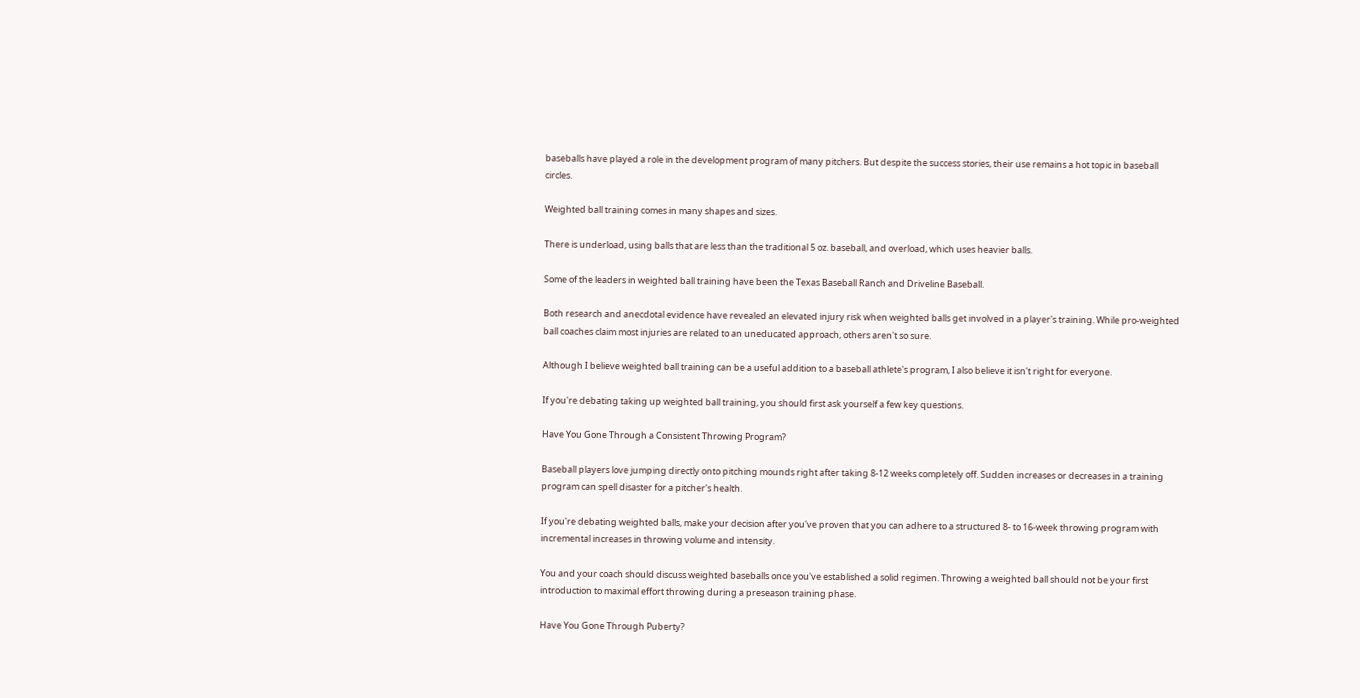baseballs have played a role in the development program of many pitchers. But despite the success stories, their use remains a hot topic in baseball circles.

Weighted ball training comes in many shapes and sizes.

There is underload, using balls that are less than the traditional 5 oz. baseball, and overload, which uses heavier balls.

Some of the leaders in weighted ball training have been the Texas Baseball Ranch and Driveline Baseball.

Both research and anecdotal evidence have revealed an elevated injury risk when weighted balls get involved in a player's training. While pro-weighted ball coaches claim most injuries are related to an uneducated approach, others aren't so sure.

Although I believe weighted ball training can be a useful addition to a baseball athlete's program, I also believe it isn't right for everyone.

If you're debating taking up weighted ball training, you should first ask yourself a few key questions.

Have You Gone Through a Consistent Throwing Program?

Baseball players love jumping directly onto pitching mounds right after taking 8-12 weeks completely off. Sudden increases or decreases in a training program can spell disaster for a pitcher's health.

If you're debating weighted balls, make your decision after you've proven that you can adhere to a structured 8- to 16-week throwing program with incremental increases in throwing volume and intensity.

You and your coach should discuss weighted baseballs once you've established a solid regimen. Throwing a weighted ball should not be your first introduction to maximal effort throwing during a preseason training phase.

Have You Gone Through Puberty?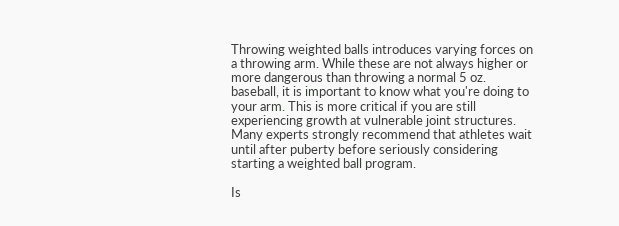Throwing weighted balls introduces varying forces on a throwing arm. While these are not always higher or more dangerous than throwing a normal 5 oz. baseball, it is important to know what you're doing to your arm. This is more critical if you are still experiencing growth at vulnerable joint structures. Many experts strongly recommend that athletes wait until after puberty before seriously considering starting a weighted ball program.

Is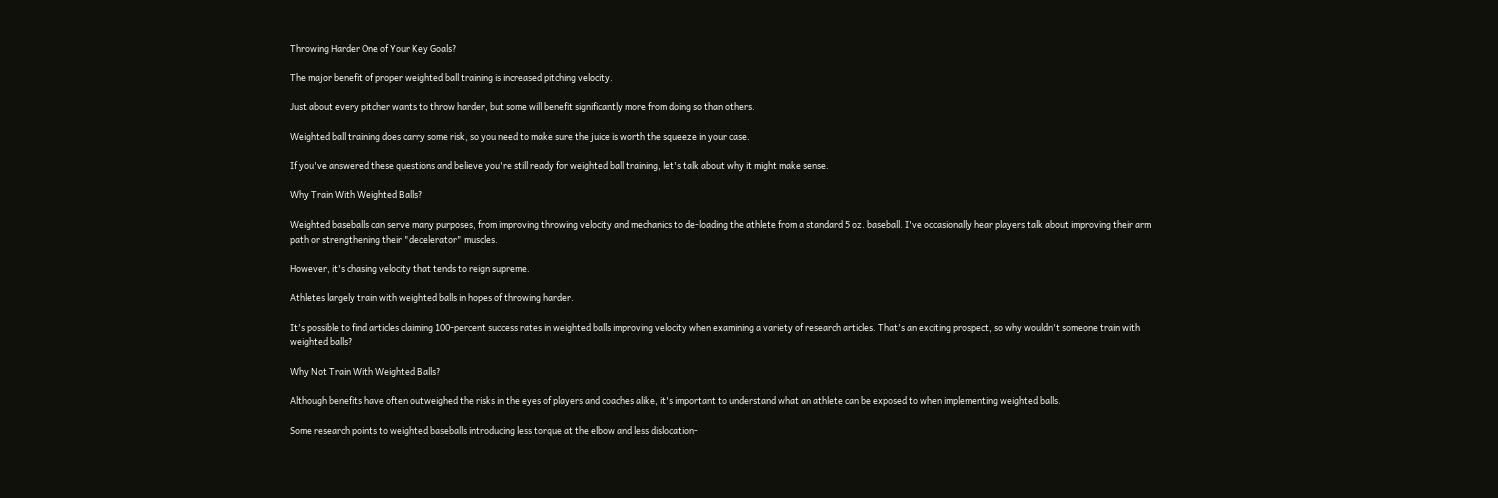Throwing Harder One of Your Key Goals?

The major benefit of proper weighted ball training is increased pitching velocity.

Just about every pitcher wants to throw harder, but some will benefit significantly more from doing so than others.

Weighted ball training does carry some risk, so you need to make sure the juice is worth the squeeze in your case.

If you've answered these questions and believe you're still ready for weighted ball training, let's talk about why it might make sense.

Why Train With Weighted Balls?

Weighted baseballs can serve many purposes, from improving throwing velocity and mechanics to de-loading the athlete from a standard 5 oz. baseball. I've occasionally hear players talk about improving their arm path or strengthening their "decelerator" muscles.

However, it's chasing velocity that tends to reign supreme.

Athletes largely train with weighted balls in hopes of throwing harder.

It's possible to find articles claiming 100-percent success rates in weighted balls improving velocity when examining a variety of research articles. That's an exciting prospect, so why wouldn't someone train with weighted balls?

Why Not Train With Weighted Balls?

Although benefits have often outweighed the risks in the eyes of players and coaches alike, it's important to understand what an athlete can be exposed to when implementing weighted balls.

Some research points to weighted baseballs introducing less torque at the elbow and less dislocation-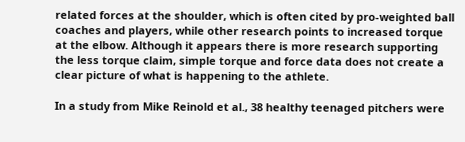related forces at the shoulder, which is often cited by pro-weighted ball coaches and players, while other research points to increased torque at the elbow. Although it appears there is more research supporting the less torque claim, simple torque and force data does not create a clear picture of what is happening to the athlete.

In a study from Mike Reinold et al., 38 healthy teenaged pitchers were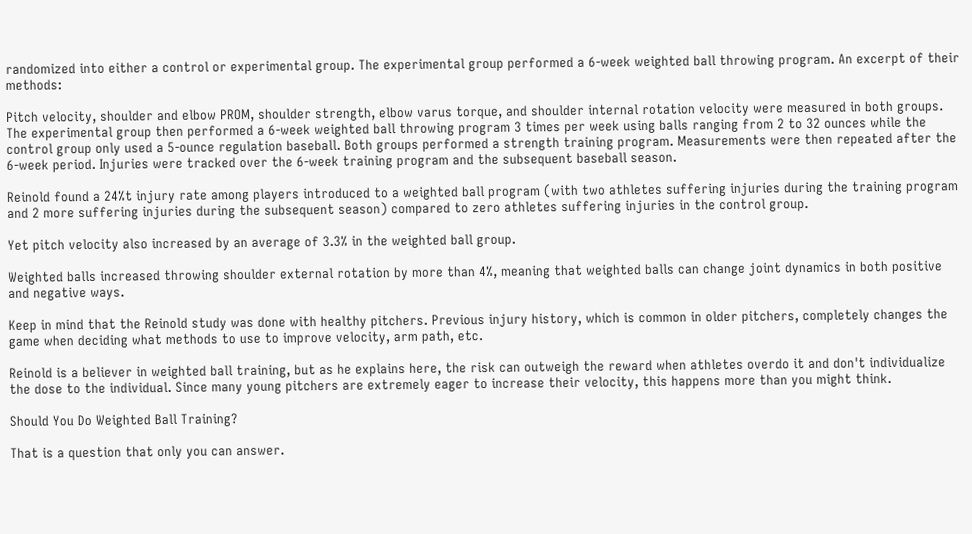randomized into either a control or experimental group. The experimental group performed a 6-week weighted ball throwing program. An excerpt of their methods:

Pitch velocity, shoulder and elbow PROM, shoulder strength, elbow varus torque, and shoulder internal rotation velocity were measured in both groups. The experimental group then performed a 6-week weighted ball throwing program 3 times per week using balls ranging from 2 to 32 ounces while the control group only used a 5-ounce regulation baseball. Both groups performed a strength training program. Measurements were then repeated after the 6-week period. Injuries were tracked over the 6-week training program and the subsequent baseball season.

Reinold found a 24%t injury rate among players introduced to a weighted ball program (with two athletes suffering injuries during the training program and 2 more suffering injuries during the subsequent season) compared to zero athletes suffering injuries in the control group.

Yet pitch velocity also increased by an average of 3.3% in the weighted ball group.

Weighted balls increased throwing shoulder external rotation by more than 4%, meaning that weighted balls can change joint dynamics in both positive and negative ways.

Keep in mind that the Reinold study was done with healthy pitchers. Previous injury history, which is common in older pitchers, completely changes the game when deciding what methods to use to improve velocity, arm path, etc.

Reinold is a believer in weighted ball training, but as he explains here, the risk can outweigh the reward when athletes overdo it and don't individualize the dose to the individual. Since many young pitchers are extremely eager to increase their velocity, this happens more than you might think.

Should You Do Weighted Ball Training?

That is a question that only you can answer.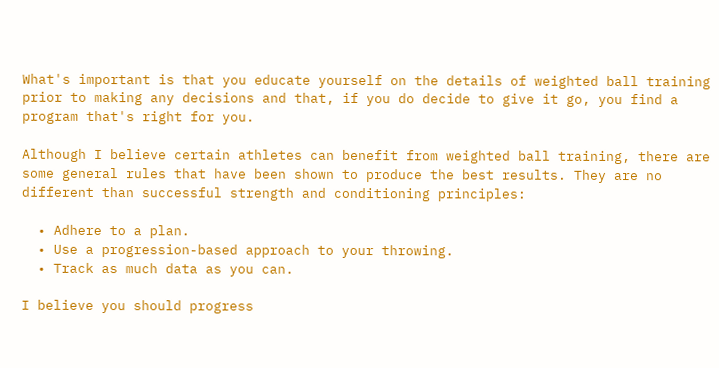What's important is that you educate yourself on the details of weighted ball training prior to making any decisions and that, if you do decide to give it go, you find a program that's right for you.

Although I believe certain athletes can benefit from weighted ball training, there are some general rules that have been shown to produce the best results. They are no different than successful strength and conditioning principles:

  • Adhere to a plan.
  • Use a progression-based approach to your throwing.
  • Track as much data as you can.

I believe you should progress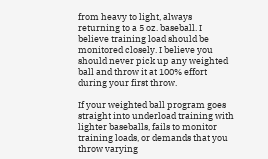from heavy to light, always returning to a 5 oz. baseball. I believe training load should be monitored closely. I believe you should never pick up any weighted ball and throw it at 100% effort during your first throw.

If your weighted ball program goes straight into underload training with lighter baseballs, fails to monitor training loads, or demands that you throw varying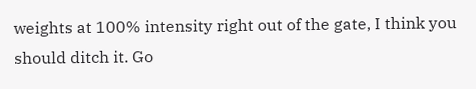weights at 100% intensity right out of the gate, I think you should ditch it. Go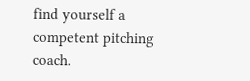find yourself a competent pitching coach.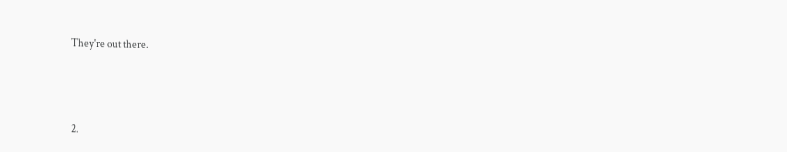They're out there.



2.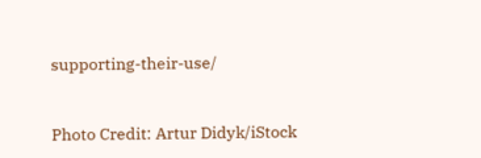supporting-their-use/



Photo Credit: Artur Didyk/iStock